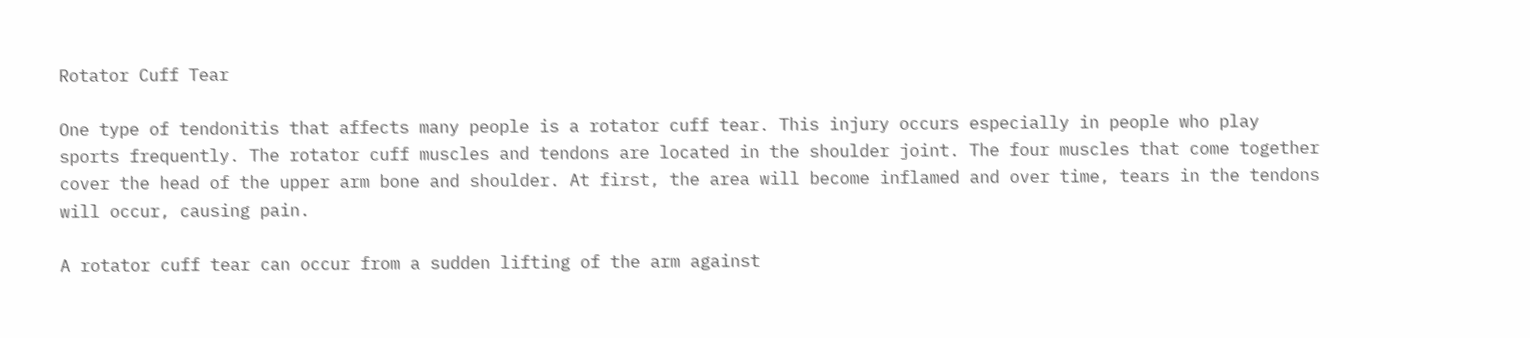Rotator Cuff Tear

One type of tendonitis that affects many people is a rotator cuff tear. This injury occurs especially in people who play sports frequently. The rotator cuff muscles and tendons are located in the shoulder joint. The four muscles that come together cover the head of the upper arm bone and shoulder. At first, the area will become inflamed and over time, tears in the tendons will occur, causing pain.

A rotator cuff tear can occur from a sudden lifting of the arm against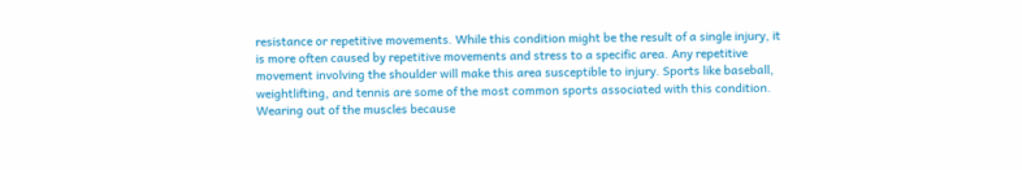resistance or repetitive movements. While this condition might be the result of a single injury, it is more often caused by repetitive movements and stress to a specific area. Any repetitive movement involving the shoulder will make this area susceptible to injury. Sports like baseball, weightlifting, and tennis are some of the most common sports associated with this condition. Wearing out of the muscles because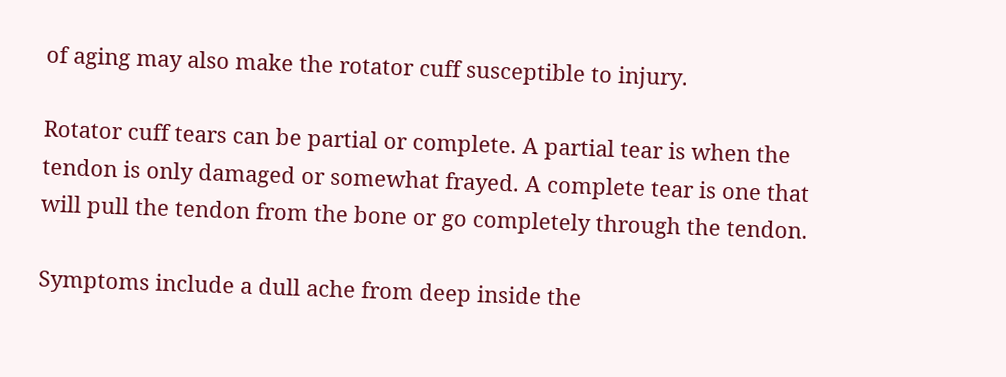of aging may also make the rotator cuff susceptible to injury.

Rotator cuff tears can be partial or complete. A partial tear is when the tendon is only damaged or somewhat frayed. A complete tear is one that will pull the tendon from the bone or go completely through the tendon.

Symptoms include a dull ache from deep inside the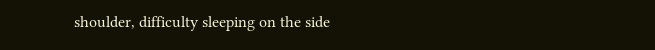shoulder, difficulty sleeping on the side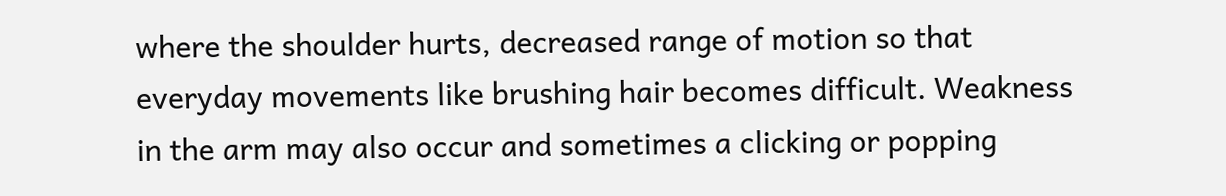where the shoulder hurts, decreased range of motion so that everyday movements like brushing hair becomes difficult. Weakness in the arm may also occur and sometimes a clicking or popping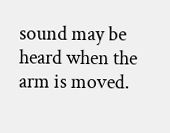sound may be heard when the arm is moved.